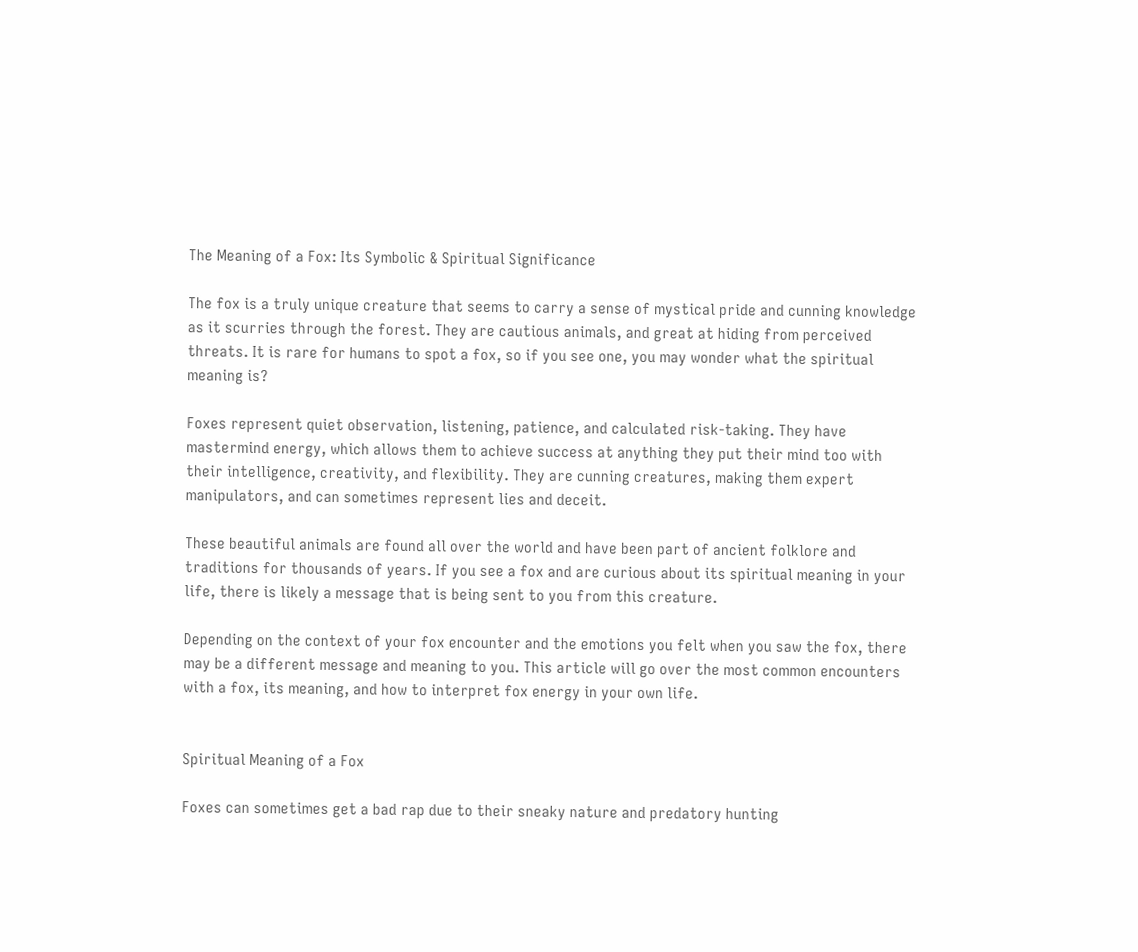The Meaning of a Fox: Its Symbolic & Spiritual Significance

The fox is a truly unique creature that seems to carry a sense of mystical pride and cunning knowledge as it scurries through the forest. They are cautious animals, and great at hiding from perceived threats. It is rare for humans to spot a fox, so if you see one, you may wonder what the spiritual meaning is?

Foxes represent quiet observation, listening, patience, and calculated risk-taking. They have mastermind energy, which allows them to achieve success at anything they put their mind too with their intelligence, creativity, and flexibility. They are cunning creatures, making them expert manipulators, and can sometimes represent lies and deceit.

These beautiful animals are found all over the world and have been part of ancient folklore and traditions for thousands of years. If you see a fox and are curious about its spiritual meaning in your life, there is likely a message that is being sent to you from this creature.

Depending on the context of your fox encounter and the emotions you felt when you saw the fox, there may be a different message and meaning to you. This article will go over the most common encounters with a fox, its meaning, and how to interpret fox energy in your own life.


Spiritual Meaning of a Fox

Foxes can sometimes get a bad rap due to their sneaky nature and predatory hunting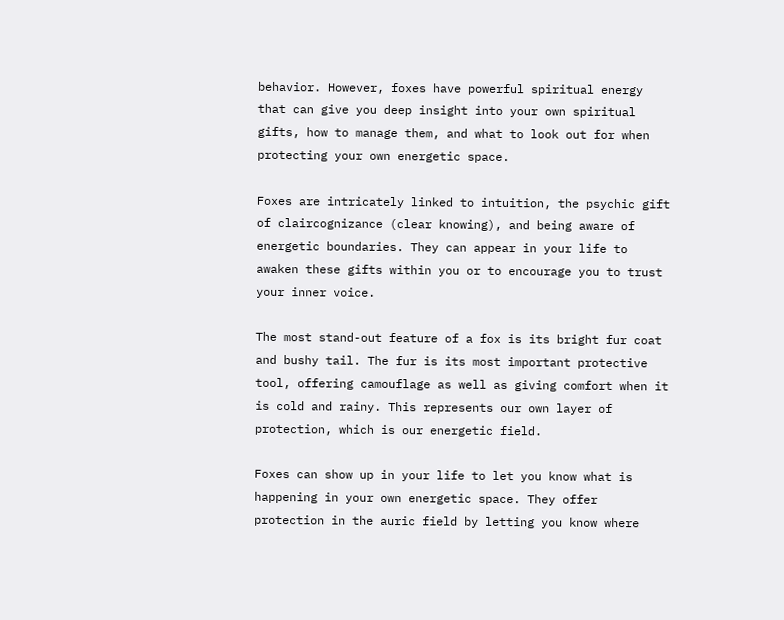behavior. However, foxes have powerful spiritual energy that can give you deep insight into your own spiritual gifts, how to manage them, and what to look out for when protecting your own energetic space.

Foxes are intricately linked to intuition, the psychic gift of claircognizance (clear knowing), and being aware of energetic boundaries. They can appear in your life to awaken these gifts within you or to encourage you to trust your inner voice.

The most stand-out feature of a fox is its bright fur coat and bushy tail. The fur is its most important protective tool, offering camouflage as well as giving comfort when it is cold and rainy. This represents our own layer of protection, which is our energetic field.

Foxes can show up in your life to let you know what is happening in your own energetic space. They offer protection in the auric field by letting you know where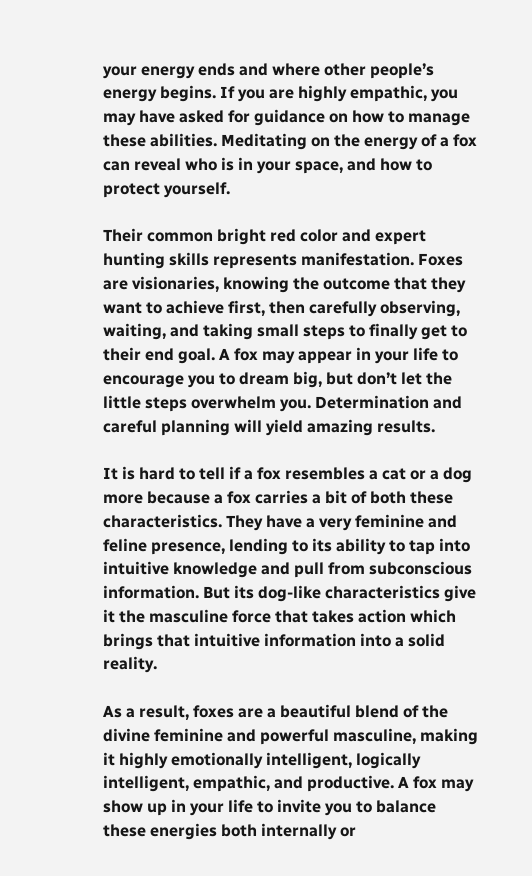your energy ends and where other people’s energy begins. If you are highly empathic, you may have asked for guidance on how to manage these abilities. Meditating on the energy of a fox can reveal who is in your space, and how to protect yourself.

Their common bright red color and expert hunting skills represents manifestation. Foxes are visionaries, knowing the outcome that they want to achieve first, then carefully observing, waiting, and taking small steps to finally get to their end goal. A fox may appear in your life to encourage you to dream big, but don’t let the little steps overwhelm you. Determination and careful planning will yield amazing results.

It is hard to tell if a fox resembles a cat or a dog more because a fox carries a bit of both these characteristics. They have a very feminine and feline presence, lending to its ability to tap into intuitive knowledge and pull from subconscious information. But its dog-like characteristics give it the masculine force that takes action which brings that intuitive information into a solid reality.

As a result, foxes are a beautiful blend of the divine feminine and powerful masculine, making it highly emotionally intelligent, logically intelligent, empathic, and productive. A fox may show up in your life to invite you to balance these energies both internally or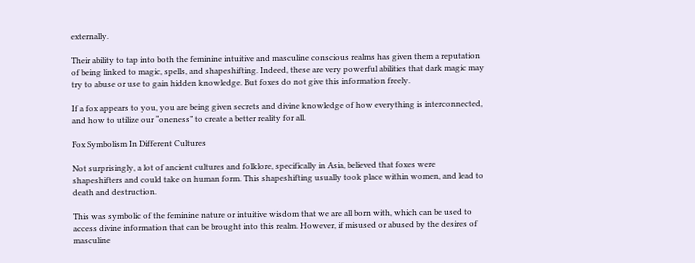externally.

Their ability to tap into both the feminine intuitive and masculine conscious realms has given them a reputation of being linked to magic, spells, and shapeshifting. Indeed, these are very powerful abilities that dark magic may try to abuse or use to gain hidden knowledge. But foxes do not give this information freely.

If a fox appears to you, you are being given secrets and divine knowledge of how everything is interconnected, and how to utilize our “oneness” to create a better reality for all.

Fox Symbolism In Different Cultures

Not surprisingly, a lot of ancient cultures and folklore, specifically in Asia, believed that foxes were shapeshifters and could take on human form. This shapeshifting usually took place within women, and lead to death and destruction.

This was symbolic of the feminine nature or intuitive wisdom that we are all born with, which can be used to access divine information that can be brought into this realm. However, if misused or abused by the desires of masculine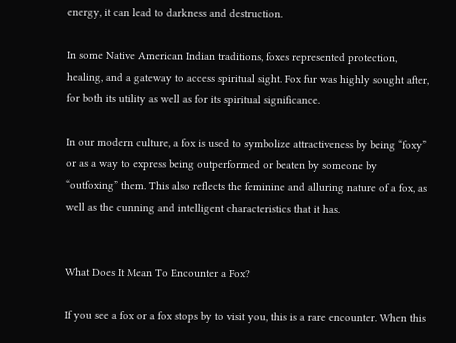energy, it can lead to darkness and destruction.

In some Native American Indian traditions, foxes represented protection, healing, and a gateway to access spiritual sight. Fox fur was highly sought after, for both its utility as well as for its spiritual significance.

In our modern culture, a fox is used to symbolize attractiveness by being “foxy” or as a way to express being outperformed or beaten by someone by “outfoxing” them. This also reflects the feminine and alluring nature of a fox, as well as the cunning and intelligent characteristics that it has.


What Does It Mean To Encounter a Fox?

If you see a fox or a fox stops by to visit you, this is a rare encounter. When this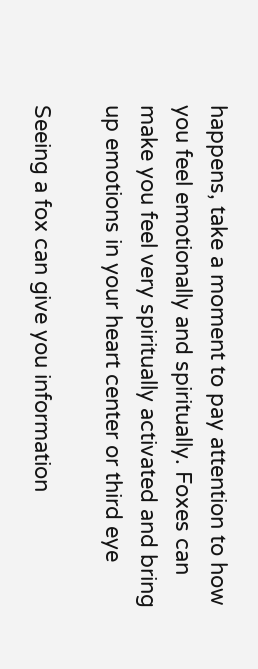happens, take a moment to pay attention to how you feel emotionally and spiritually. Foxes can make you feel very spiritually activated and bring up emotions in your heart center or third eye

Seeing a fox can give you information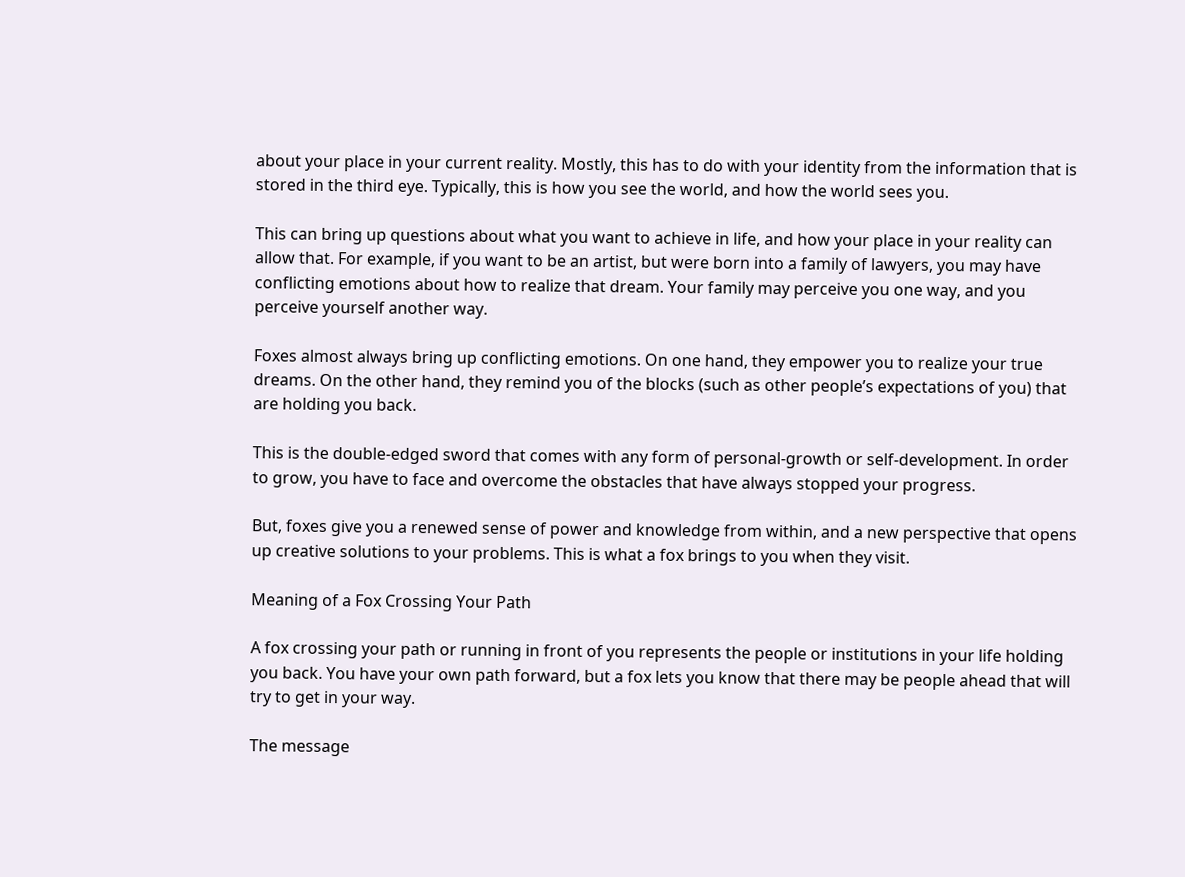about your place in your current reality. Mostly, this has to do with your identity from the information that is stored in the third eye. Typically, this is how you see the world, and how the world sees you.

This can bring up questions about what you want to achieve in life, and how your place in your reality can allow that. For example, if you want to be an artist, but were born into a family of lawyers, you may have conflicting emotions about how to realize that dream. Your family may perceive you one way, and you perceive yourself another way.

Foxes almost always bring up conflicting emotions. On one hand, they empower you to realize your true dreams. On the other hand, they remind you of the blocks (such as other people’s expectations of you) that are holding you back.

This is the double-edged sword that comes with any form of personal-growth or self-development. In order to grow, you have to face and overcome the obstacles that have always stopped your progress.

But, foxes give you a renewed sense of power and knowledge from within, and a new perspective that opens up creative solutions to your problems. This is what a fox brings to you when they visit.

Meaning of a Fox Crossing Your Path

A fox crossing your path or running in front of you represents the people or institutions in your life holding you back. You have your own path forward, but a fox lets you know that there may be people ahead that will try to get in your way.

The message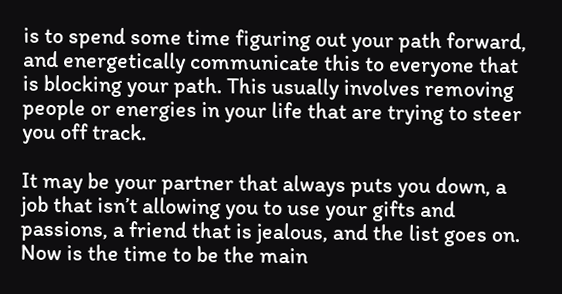is to spend some time figuring out your path forward, and energetically communicate this to everyone that is blocking your path. This usually involves removing people or energies in your life that are trying to steer you off track.

It may be your partner that always puts you down, a job that isn’t allowing you to use your gifts and passions, a friend that is jealous, and the list goes on. Now is the time to be the main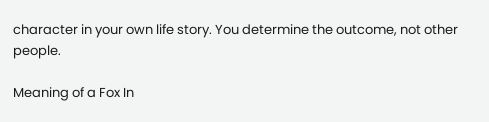character in your own life story. You determine the outcome, not other people.

Meaning of a Fox In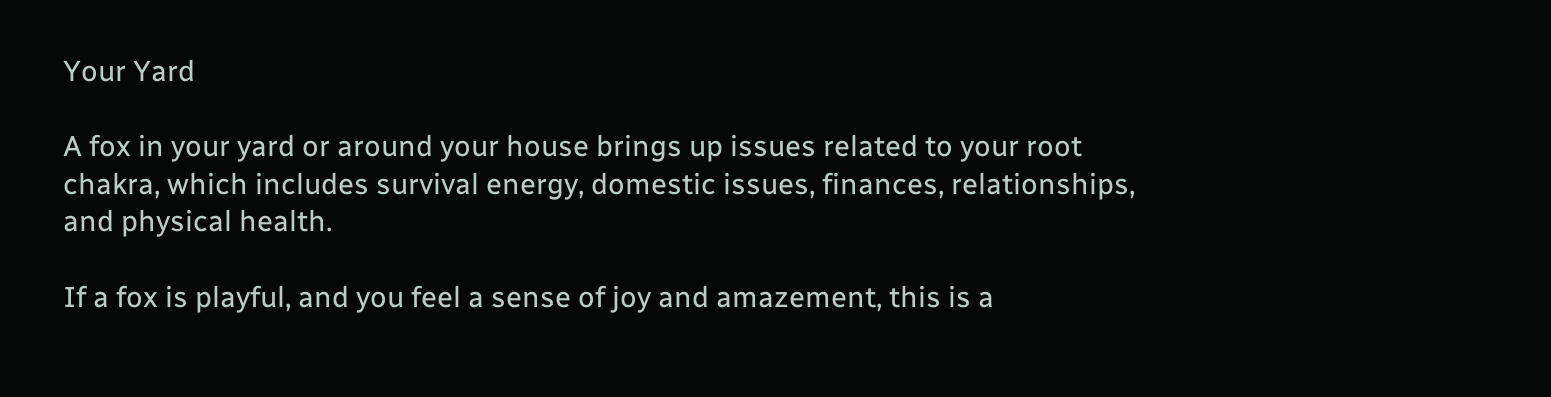Your Yard

A fox in your yard or around your house brings up issues related to your root chakra, which includes survival energy, domestic issues, finances, relationships, and physical health.

If a fox is playful, and you feel a sense of joy and amazement, this is a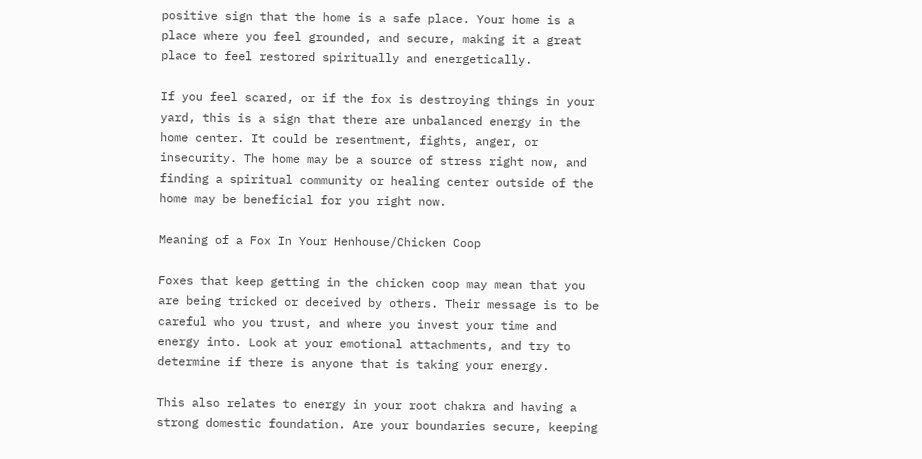positive sign that the home is a safe place. Your home is a place where you feel grounded, and secure, making it a great place to feel restored spiritually and energetically.

If you feel scared, or if the fox is destroying things in your yard, this is a sign that there are unbalanced energy in the home center. It could be resentment, fights, anger, or insecurity. The home may be a source of stress right now, and finding a spiritual community or healing center outside of the home may be beneficial for you right now.

Meaning of a Fox In Your Henhouse/Chicken Coop

Foxes that keep getting in the chicken coop may mean that you are being tricked or deceived by others. Their message is to be careful who you trust, and where you invest your time and energy into. Look at your emotional attachments, and try to determine if there is anyone that is taking your energy.

This also relates to energy in your root chakra and having a strong domestic foundation. Are your boundaries secure, keeping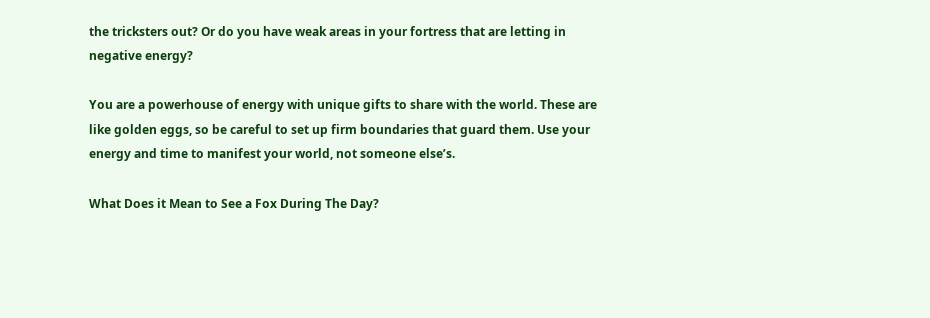the tricksters out? Or do you have weak areas in your fortress that are letting in negative energy?

You are a powerhouse of energy with unique gifts to share with the world. These are like golden eggs, so be careful to set up firm boundaries that guard them. Use your energy and time to manifest your world, not someone else’s.

What Does it Mean to See a Fox During The Day?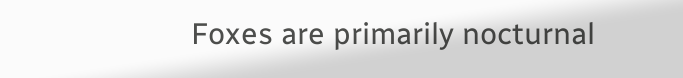Foxes are primarily nocturnal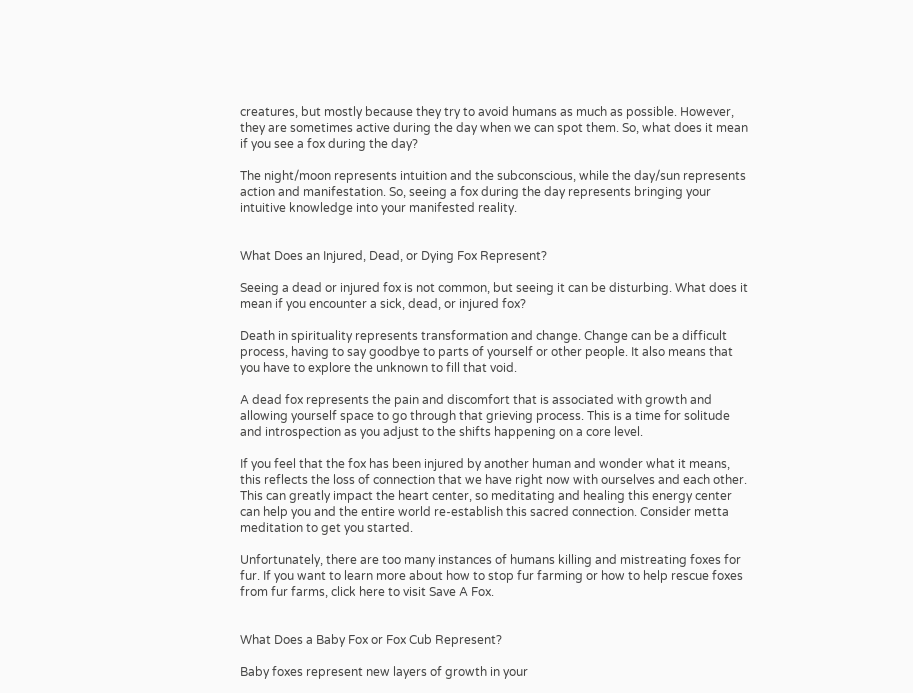creatures, but mostly because they try to avoid humans as much as possible. However, they are sometimes active during the day when we can spot them. So, what does it mean if you see a fox during the day?

The night/moon represents intuition and the subconscious, while the day/sun represents action and manifestation. So, seeing a fox during the day represents bringing your intuitive knowledge into your manifested reality.


What Does an Injured, Dead, or Dying Fox Represent?

Seeing a dead or injured fox is not common, but seeing it can be disturbing. What does it mean if you encounter a sick, dead, or injured fox?

Death in spirituality represents transformation and change. Change can be a difficult process, having to say goodbye to parts of yourself or other people. It also means that you have to explore the unknown to fill that void.

A dead fox represents the pain and discomfort that is associated with growth and allowing yourself space to go through that grieving process. This is a time for solitude and introspection as you adjust to the shifts happening on a core level.

If you feel that the fox has been injured by another human and wonder what it means, this reflects the loss of connection that we have right now with ourselves and each other. This can greatly impact the heart center, so meditating and healing this energy center can help you and the entire world re-establish this sacred connection. Consider metta meditation to get you started.

Unfortunately, there are too many instances of humans killing and mistreating foxes for fur. If you want to learn more about how to stop fur farming or how to help rescue foxes from fur farms, click here to visit Save A Fox.


What Does a Baby Fox or Fox Cub Represent?

Baby foxes represent new layers of growth in your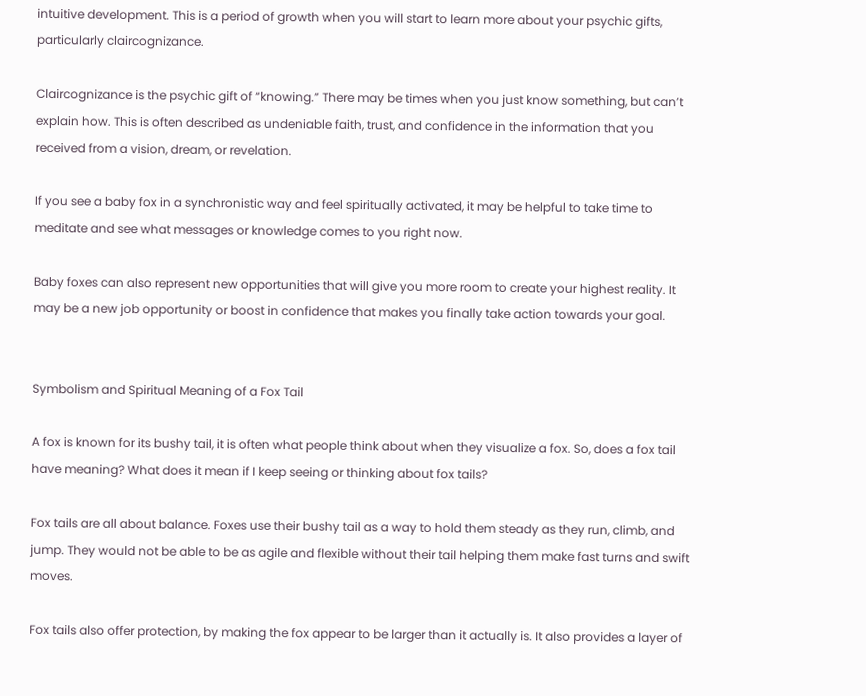intuitive development. This is a period of growth when you will start to learn more about your psychic gifts, particularly claircognizance.

Claircognizance is the psychic gift of “knowing.” There may be times when you just know something, but can’t explain how. This is often described as undeniable faith, trust, and confidence in the information that you received from a vision, dream, or revelation.

If you see a baby fox in a synchronistic way and feel spiritually activated, it may be helpful to take time to meditate and see what messages or knowledge comes to you right now.

Baby foxes can also represent new opportunities that will give you more room to create your highest reality. It may be a new job opportunity or boost in confidence that makes you finally take action towards your goal.


Symbolism and Spiritual Meaning of a Fox Tail

A fox is known for its bushy tail, it is often what people think about when they visualize a fox. So, does a fox tail have meaning? What does it mean if I keep seeing or thinking about fox tails?

Fox tails are all about balance. Foxes use their bushy tail as a way to hold them steady as they run, climb, and jump. They would not be able to be as agile and flexible without their tail helping them make fast turns and swift moves.

Fox tails also offer protection, by making the fox appear to be larger than it actually is. It also provides a layer of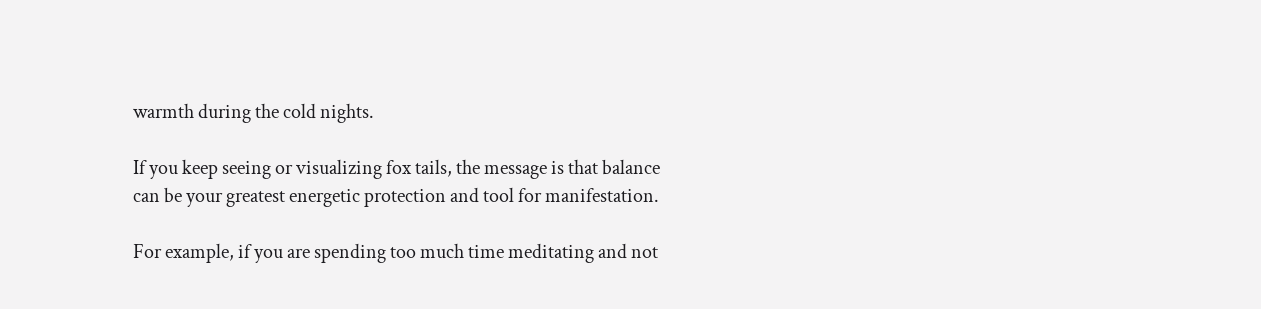warmth during the cold nights.

If you keep seeing or visualizing fox tails, the message is that balance can be your greatest energetic protection and tool for manifestation.

For example, if you are spending too much time meditating and not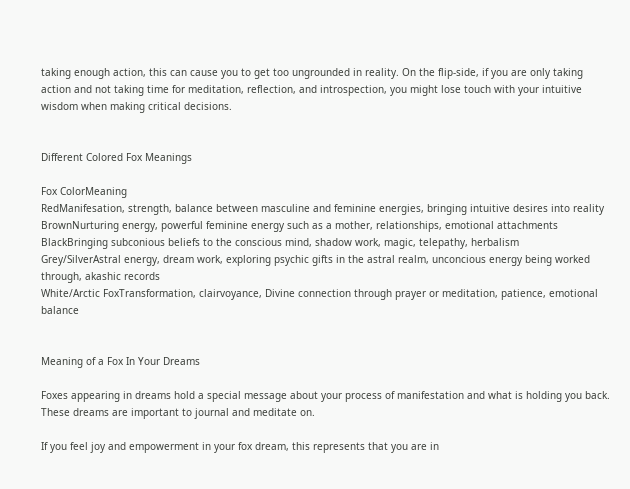taking enough action, this can cause you to get too ungrounded in reality. On the flip-side, if you are only taking action and not taking time for meditation, reflection, and introspection, you might lose touch with your intuitive wisdom when making critical decisions.


Different Colored Fox Meanings

Fox ColorMeaning
RedManifesation, strength, balance between masculine and feminine energies, bringing intuitive desires into reality
BrownNurturing energy, powerful feminine energy such as a mother, relationships, emotional attachments
BlackBringing subconious beliefs to the conscious mind, shadow work, magic, telepathy, herbalism
Grey/SilverAstral energy, dream work, exploring psychic gifts in the astral realm, unconcious energy being worked through, akashic records
White/Arctic FoxTransformation, clairvoyance, Divine connection through prayer or meditation, patience, emotional balance


Meaning of a Fox In Your Dreams

Foxes appearing in dreams hold a special message about your process of manifestation and what is holding you back. These dreams are important to journal and meditate on.

If you feel joy and empowerment in your fox dream, this represents that you are in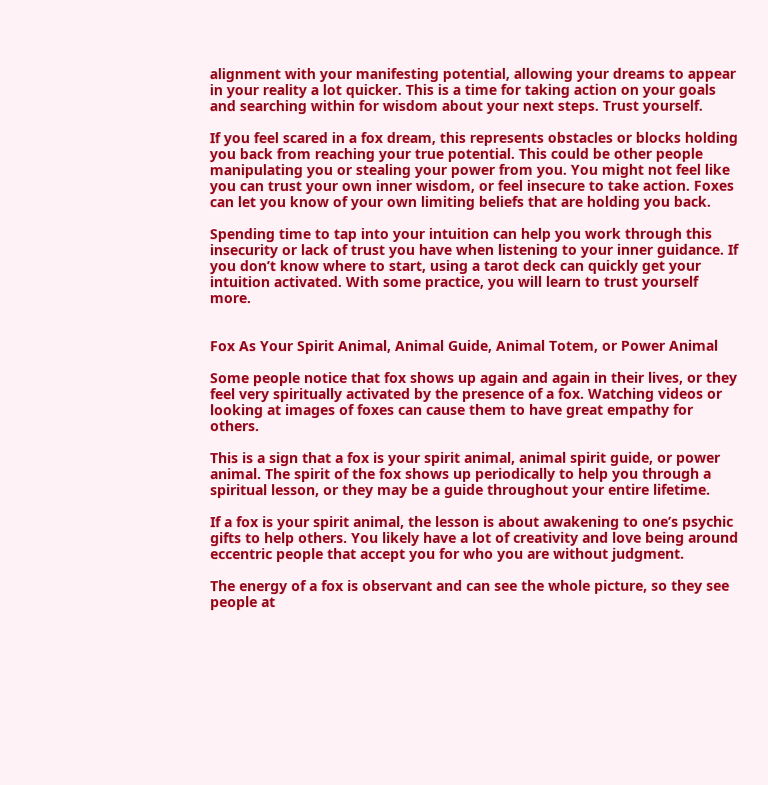alignment with your manifesting potential, allowing your dreams to appear in your reality a lot quicker. This is a time for taking action on your goals and searching within for wisdom about your next steps. Trust yourself.

If you feel scared in a fox dream, this represents obstacles or blocks holding you back from reaching your true potential. This could be other people manipulating you or stealing your power from you. You might not feel like you can trust your own inner wisdom, or feel insecure to take action. Foxes can let you know of your own limiting beliefs that are holding you back.

Spending time to tap into your intuition can help you work through this insecurity or lack of trust you have when listening to your inner guidance. If you don’t know where to start, using a tarot deck can quickly get your intuition activated. With some practice, you will learn to trust yourself more.


Fox As Your Spirit Animal, Animal Guide, Animal Totem, or Power Animal

Some people notice that fox shows up again and again in their lives, or they feel very spiritually activated by the presence of a fox. Watching videos or looking at images of foxes can cause them to have great empathy for others.

This is a sign that a fox is your spirit animal, animal spirit guide, or power animal. The spirit of the fox shows up periodically to help you through a spiritual lesson, or they may be a guide throughout your entire lifetime.

If a fox is your spirit animal, the lesson is about awakening to one’s psychic gifts to help others. You likely have a lot of creativity and love being around eccentric people that accept you for who you are without judgment.

The energy of a fox is observant and can see the whole picture, so they see people at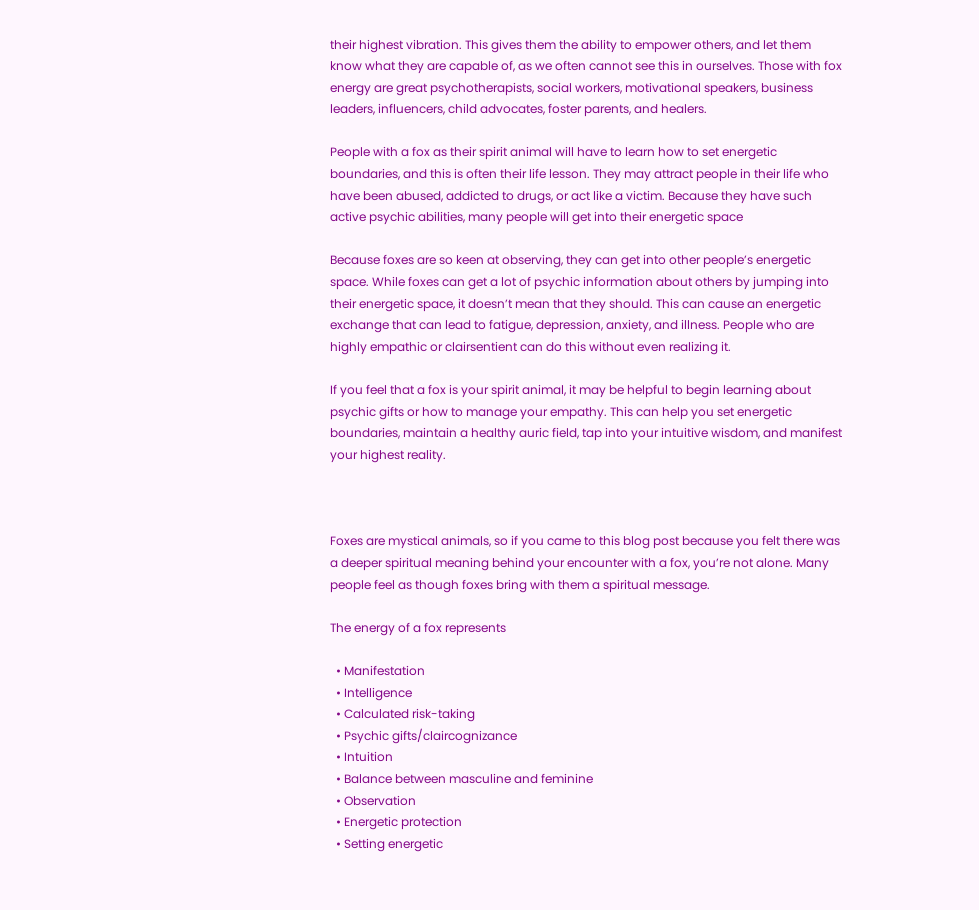their highest vibration. This gives them the ability to empower others, and let them know what they are capable of, as we often cannot see this in ourselves. Those with fox energy are great psychotherapists, social workers, motivational speakers, business leaders, influencers, child advocates, foster parents, and healers.

People with a fox as their spirit animal will have to learn how to set energetic boundaries, and this is often their life lesson. They may attract people in their life who have been abused, addicted to drugs, or act like a victim. Because they have such active psychic abilities, many people will get into their energetic space

Because foxes are so keen at observing, they can get into other people’s energetic space. While foxes can get a lot of psychic information about others by jumping into their energetic space, it doesn’t mean that they should. This can cause an energetic exchange that can lead to fatigue, depression, anxiety, and illness. People who are highly empathic or clairsentient can do this without even realizing it.

If you feel that a fox is your spirit animal, it may be helpful to begin learning about psychic gifts or how to manage your empathy. This can help you set energetic boundaries, maintain a healthy auric field, tap into your intuitive wisdom, and manifest your highest reality.



Foxes are mystical animals, so if you came to this blog post because you felt there was a deeper spiritual meaning behind your encounter with a fox, you’re not alone. Many people feel as though foxes bring with them a spiritual message.

The energy of a fox represents

  • Manifestation
  • Intelligence
  • Calculated risk-taking
  • Psychic gifts/claircognizance
  • Intuition
  • Balance between masculine and feminine
  • Observation
  • Energetic protection
  • Setting energetic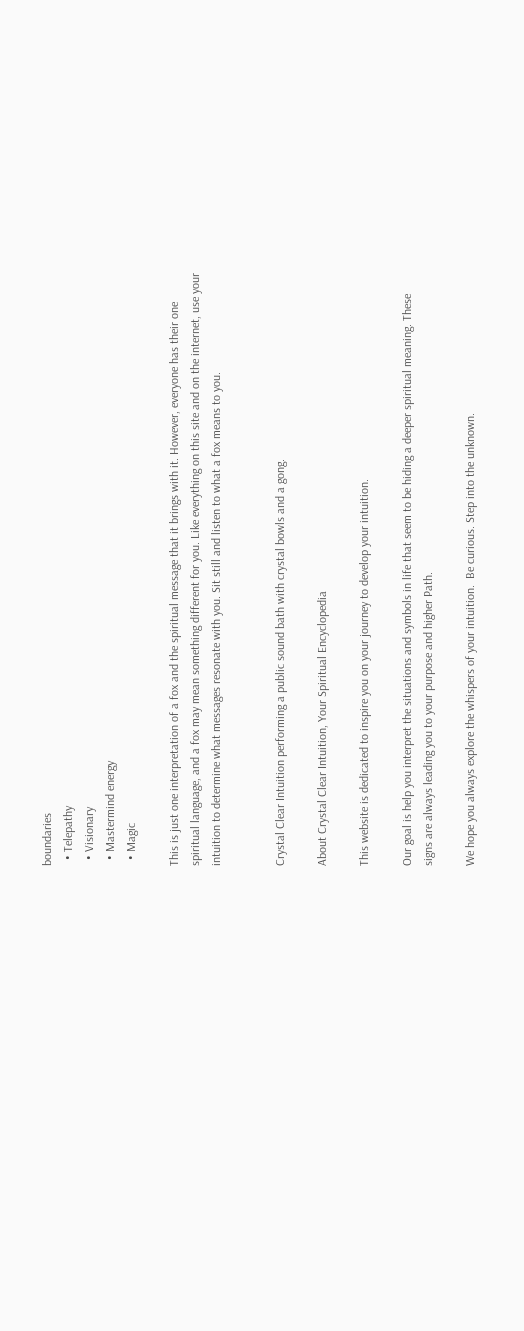boundaries
  • Telepathy
  • Visionary
  • Mastermind energy
  • Magic

This is just one interpretation of a fox and the spiritual message that it brings with it. However, everyone has their one spiritual language, and a fox may mean something different for you. Like everything on this site and on the internet, use your intuition to determine what messages resonate with you. Sit still and listen to what a fox means to you.


Crystal Clear Intuition performing a public sound bath with crystal bowls and a gong.

About Crystal Clear Intuition, Your Spiritual Encyclopedia

This website is dedicated to inspire you on your journey to develop your intuition.

Our goal is help you interpret the situations and symbols in life that seem to be hiding a deeper spiritual meaning. These signs are always leading you to your purpose and higher Path.

We hope you always explore the whispers of your intuition.  Be curious. Step into the unknown.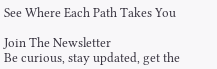See Where Each Path Takes You

Join The Newsletter
Be curious, stay updated, get the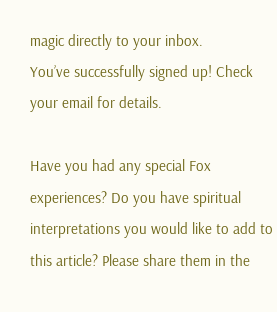magic directly to your inbox.
You’ve successfully signed up! Check your email for details.

Have you had any special Fox experiences? Do you have spiritual interpretations you would like to add to this article? Please share them in the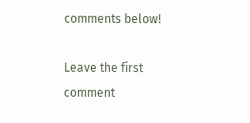comments below!

Leave the first comment